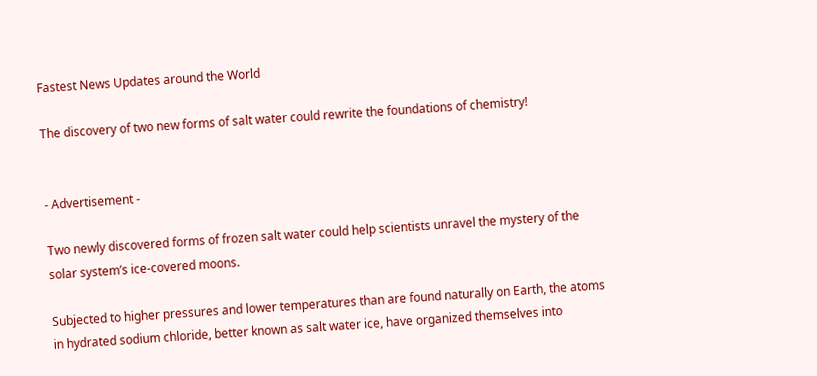Fastest News Updates around the World

The discovery of two new forms of salt water could rewrite the foundations of chemistry!


- Advertisement -

Two newly discovered forms of frozen salt water could help scientists unravel the mystery of the solar system’s ice-covered moons.

Subjected to higher pressures and lower temperatures than are found naturally on Earth, the atoms in hydrated sodium chloride, better known as salt water ice, have organized themselves into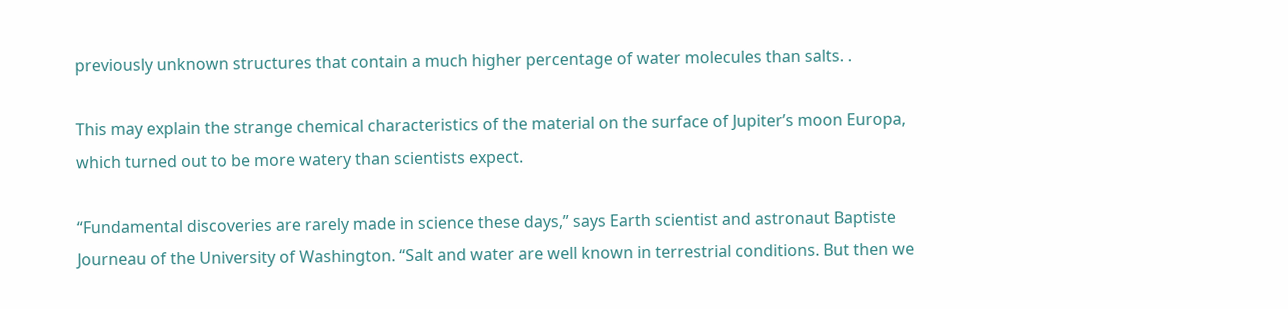previously unknown structures that contain a much higher percentage of water molecules than salts. .

This may explain the strange chemical characteristics of the material on the surface of Jupiter’s moon Europa, which turned out to be more watery than scientists expect.

“Fundamental discoveries are rarely made in science these days,” says Earth scientist and astronaut Baptiste Journeau of the University of Washington. “Salt and water are well known in terrestrial conditions. But then we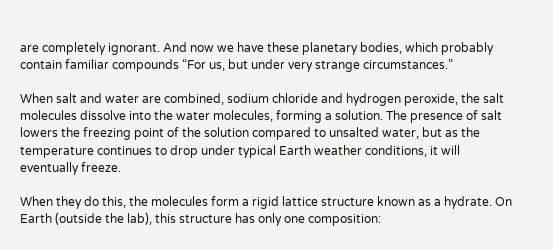are completely ignorant. And now we have these planetary bodies, which probably contain familiar compounds “For us, but under very strange circumstances.”

When salt and water are combined, sodium chloride and hydrogen peroxide, the salt molecules dissolve into the water molecules, forming a solution. The presence of salt lowers the freezing point of the solution compared to unsalted water, but as the temperature continues to drop under typical Earth weather conditions, it will eventually freeze.

When they do this, the molecules form a rigid lattice structure known as a hydrate. On Earth (outside the lab), this structure has only one composition: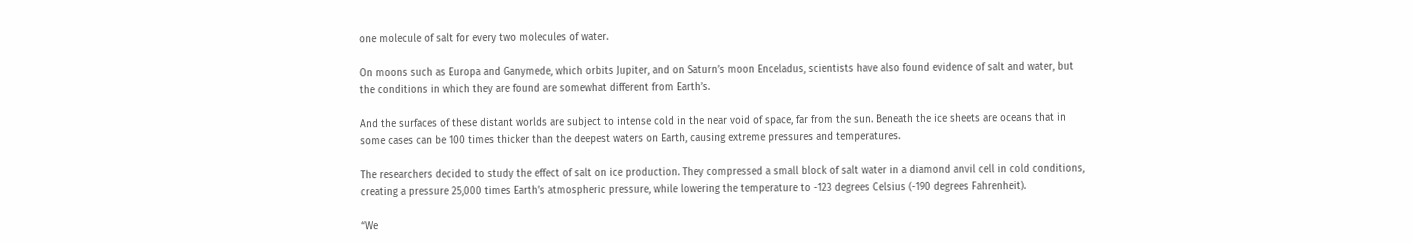one molecule of salt for every two molecules of water.

On moons such as Europa and Ganymede, which orbits Jupiter, and on Saturn’s moon Enceladus, scientists have also found evidence of salt and water, but the conditions in which they are found are somewhat different from Earth’s.

And the surfaces of these distant worlds are subject to intense cold in the near void of space, far from the sun. Beneath the ice sheets are oceans that in some cases can be 100 times thicker than the deepest waters on Earth, causing extreme pressures and temperatures.

The researchers decided to study the effect of salt on ice production. They compressed a small block of salt water in a diamond anvil cell in cold conditions, creating a pressure 25,000 times Earth’s atmospheric pressure, while lowering the temperature to -123 degrees Celsius (-190 degrees Fahrenheit).

“We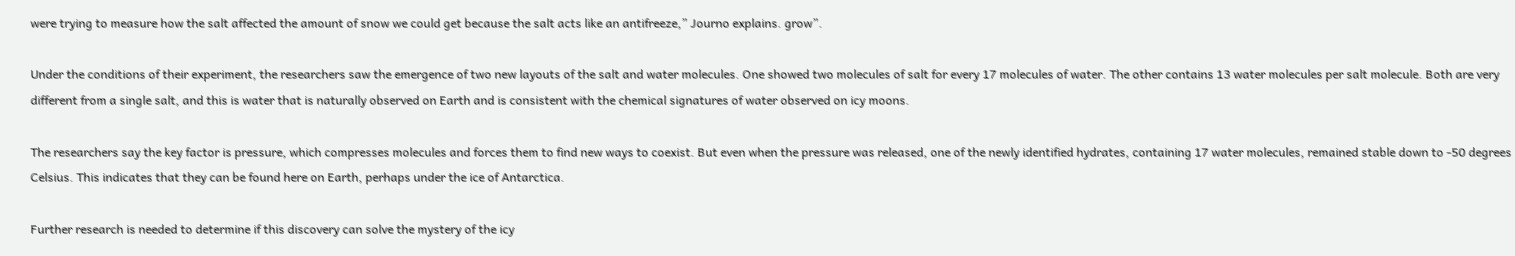were trying to measure how the salt affected the amount of snow we could get because the salt acts like an antifreeze,” Journo explains. grow”.

Under the conditions of their experiment, the researchers saw the emergence of two new layouts of the salt and water molecules. One showed two molecules of salt for every 17 molecules of water. The other contains 13 water molecules per salt molecule. Both are very different from a single salt, and this is water that is naturally observed on Earth and is consistent with the chemical signatures of water observed on icy moons.

The researchers say the key factor is pressure, which compresses molecules and forces them to find new ways to coexist. But even when the pressure was released, one of the newly identified hydrates, containing 17 water molecules, remained stable down to -50 degrees Celsius. This indicates that they can be found here on Earth, perhaps under the ice of Antarctica.

Further research is needed to determine if this discovery can solve the mystery of the icy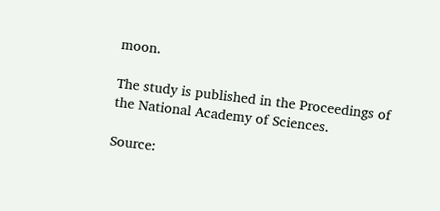moon.

The study is published in the Proceedings of the National Academy of Sciences.

Source: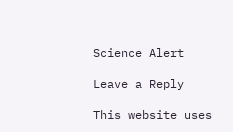Science Alert

Leave a Reply

This website uses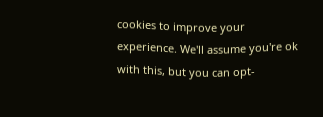cookies to improve your experience. We'll assume you're ok with this, but you can opt-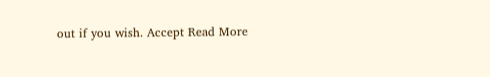out if you wish. Accept Read More